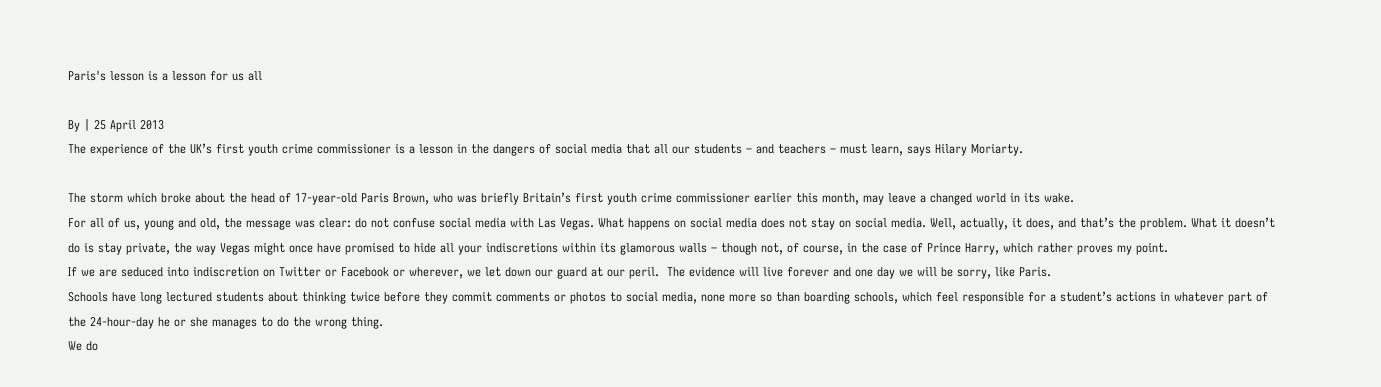Paris's lesson is a lesson for us all

By | 25 April 2013
The experience of the UK’s first youth crime commissioner is a lesson in the dangers of social media that all our students – and teachers – must learn, says Hilary Moriarty.

The storm which broke about the head of 17-year-old Paris Brown, who was briefly Britain’s first youth crime commissioner earlier this month, may leave a changed world in its wake.
For all of us, young and old, the message was clear: do not confuse social media with Las Vegas. What happens on social media does not stay on social media. Well, actually, it does, and that’s the problem. What it doesn’t do is stay private, the way Vegas might once have promised to hide all your indiscretions within its glamorous walls – though not, of course, in the case of Prince Harry, which rather proves my point.
If we are seduced into indiscretion on Twitter or Facebook or wherever, we let down our guard at our peril.  The evidence will live forever and one day we will be sorry, like Paris.
Schools have long lectured students about thinking twice before they commit comments or photos to social media, none more so than boarding schools, which feel responsible for a student’s actions in whatever part of the 24-hour-day he or she manages to do the wrong thing.
We do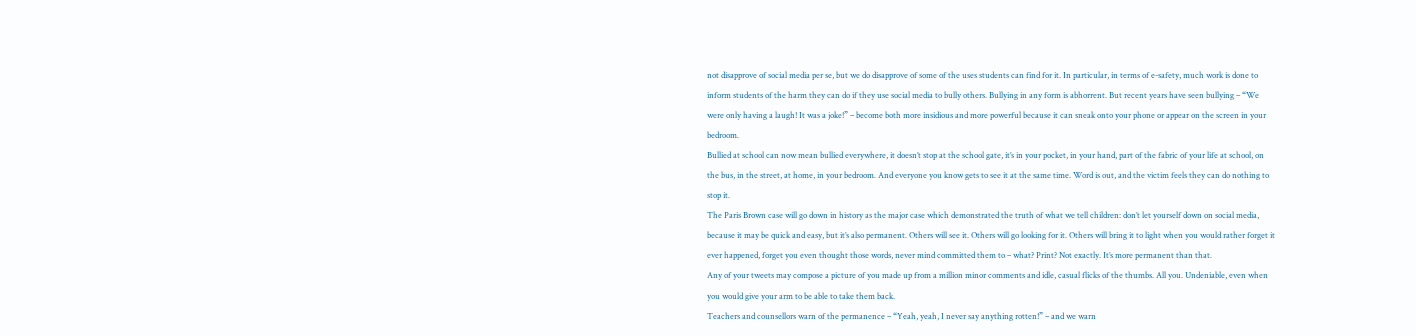not disapprove of social media per se, but we do disapprove of some of the uses students can find for it. In particular, in terms of e-safety, much work is done to inform students of the harm they can do if they use social media to bully others. Bullying in any form is abhorrent. But recent years have seen bullying – “We were only having a laugh! It was a joke!” – become both more insidious and more powerful because it can sneak onto your phone or appear on the screen in your bedroom.
Bullied at school can now mean bullied everywhere, it doesn’t stop at the school gate, it’s in your pocket, in your hand, part of the fabric of your life at school, on the bus, in the street, at home, in your bedroom. And everyone you know gets to see it at the same time. Word is out, and the victim feels they can do nothing to stop it.
The Paris Brown case will go down in history as the major case which demonstrated the truth of what we tell children: don’t let yourself down on social media, because it may be quick and easy, but it’s also permanent. Others will see it. Others will go looking for it. Others will bring it to light when you would rather forget it ever happened, forget you even thought those words, never mind committed them to – what? Print? Not exactly. It’s more permanent than that.
Any of your tweets may compose a picture of you made up from a million minor comments and idle, casual flicks of the thumbs. All you. Undeniable, even when you would give your arm to be able to take them back.
Teachers and counsellors warn of the permanence – “Yeah, yeah, I never say anything rotten!” – and we warn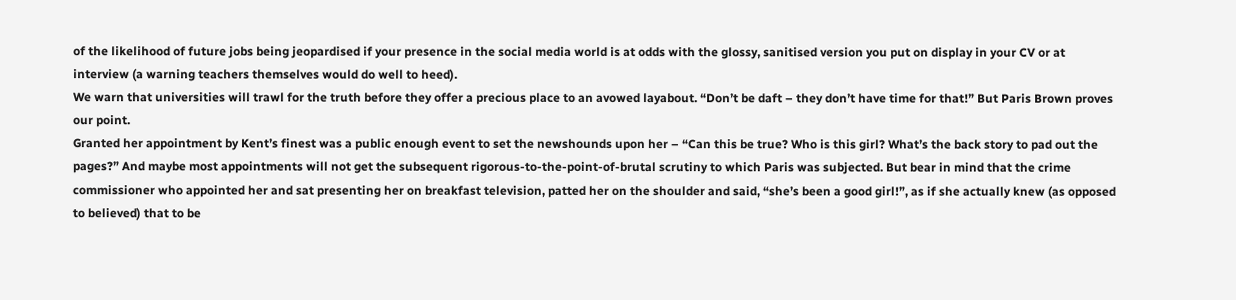of the likelihood of future jobs being jeopardised if your presence in the social media world is at odds with the glossy, sanitised version you put on display in your CV or at interview (a warning teachers themselves would do well to heed).
We warn that universities will trawl for the truth before they offer a precious place to an avowed layabout. “Don’t be daft – they don’t have time for that!” But Paris Brown proves our point.
Granted her appointment by Kent’s finest was a public enough event to set the newshounds upon her – “Can this be true? Who is this girl? What’s the back story to pad out the pages?” And maybe most appointments will not get the subsequent rigorous-to-the-point-of-brutal scrutiny to which Paris was subjected. But bear in mind that the crime commissioner who appointed her and sat presenting her on breakfast television, patted her on the shoulder and said, “she’s been a good girl!”, as if she actually knew (as opposed to believed) that to be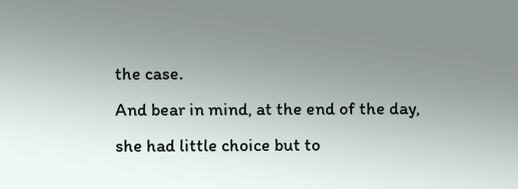the case.
And bear in mind, at the end of the day, she had little choice but to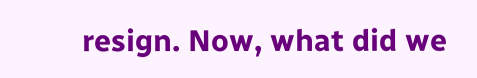resign. Now, what did we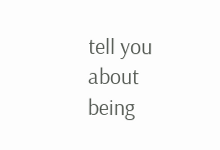tell you about being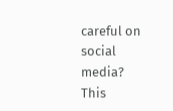careful on social media?
This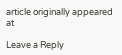article originally appeared at

Leave a Reply